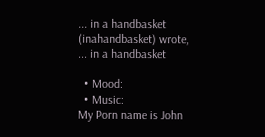... in a handbasket (inahandbasket) wrote,
... in a handbasket

  • Mood:
  • Music:
My Porn name is John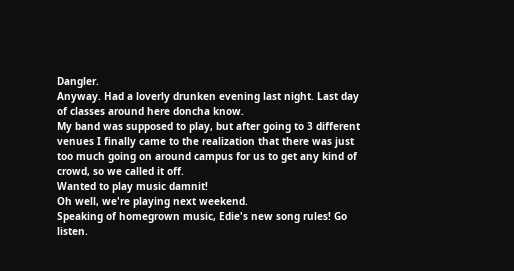Dangler.
Anyway. Had a loverly drunken evening last night. Last day of classes around here doncha know.
My band was supposed to play, but after going to 3 different venues I finally came to the realization that there was just too much going on around campus for us to get any kind of crowd, so we called it off.
Wanted to play music damnit!
Oh well, we're playing next weekend.
Speaking of homegrown music, Edie's new song rules! Go listen.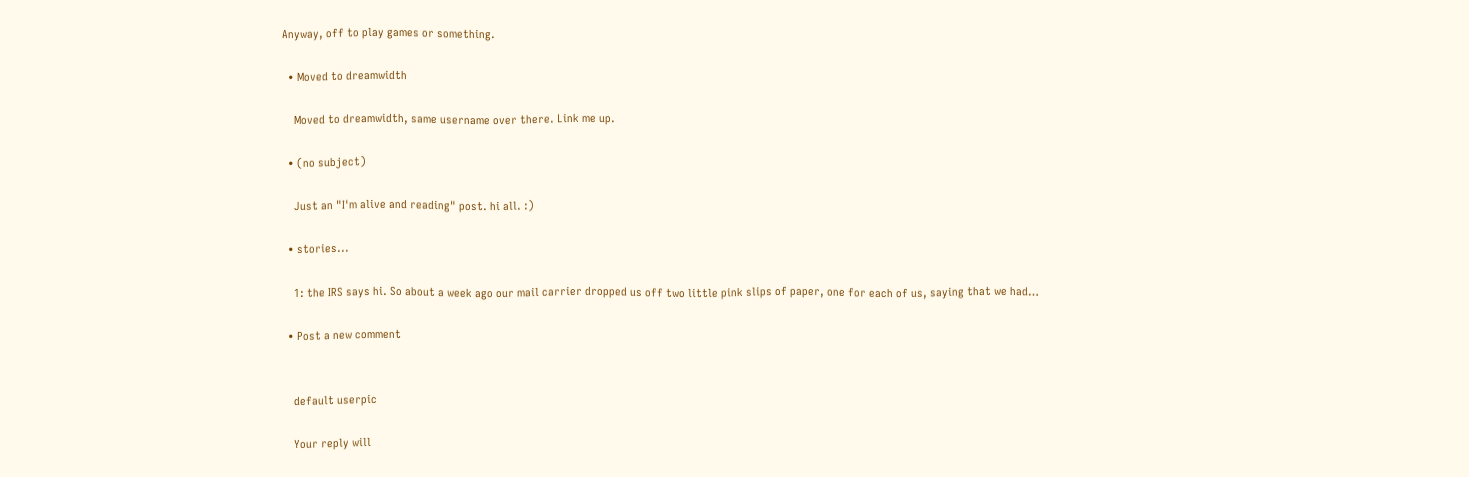Anyway, off to play games or something.

  • Moved to dreamwidth

    Moved to dreamwidth, same username over there. Link me up.

  • (no subject)

    Just an "I'm alive and reading" post. hi all. :)

  • stories...

    1: the IRS says hi. So about a week ago our mail carrier dropped us off two little pink slips of paper, one for each of us, saying that we had…

  • Post a new comment


    default userpic

    Your reply will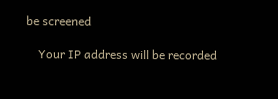be screened

    Your IP address will be recorded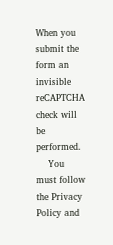When you submit the form an invisible reCAPTCHA check will be performed.
    You must follow the Privacy Policy and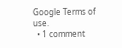Google Terms of use.
  • 1 comment